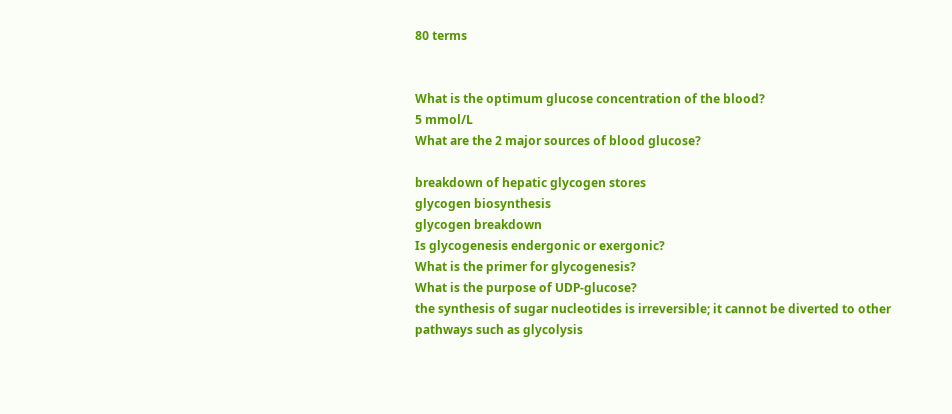80 terms


What is the optimum glucose concentration of the blood?
5 mmol/L
What are the 2 major sources of blood glucose?

breakdown of hepatic glycogen stores
glycogen biosynthesis
glycogen breakdown
Is glycogenesis endergonic or exergonic?
What is the primer for glycogenesis?
What is the purpose of UDP-glucose?
the synthesis of sugar nucleotides is irreversible; it cannot be diverted to other pathways such as glycolysis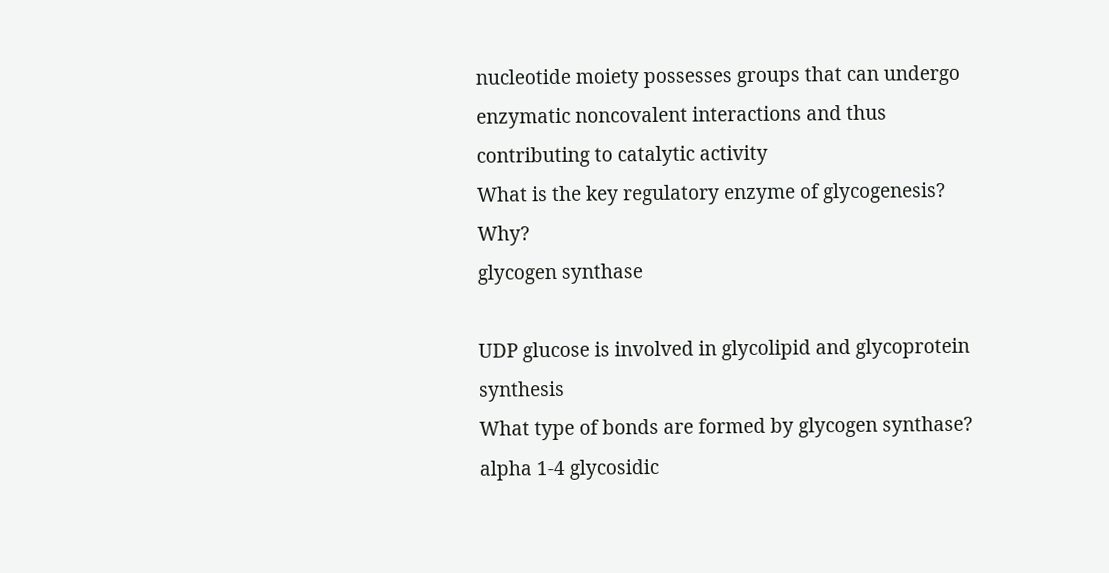nucleotide moiety possesses groups that can undergo enzymatic noncovalent interactions and thus contributing to catalytic activity
What is the key regulatory enzyme of glycogenesis? Why?
glycogen synthase

UDP glucose is involved in glycolipid and glycoprotein synthesis
What type of bonds are formed by glycogen synthase?
alpha 1-4 glycosidic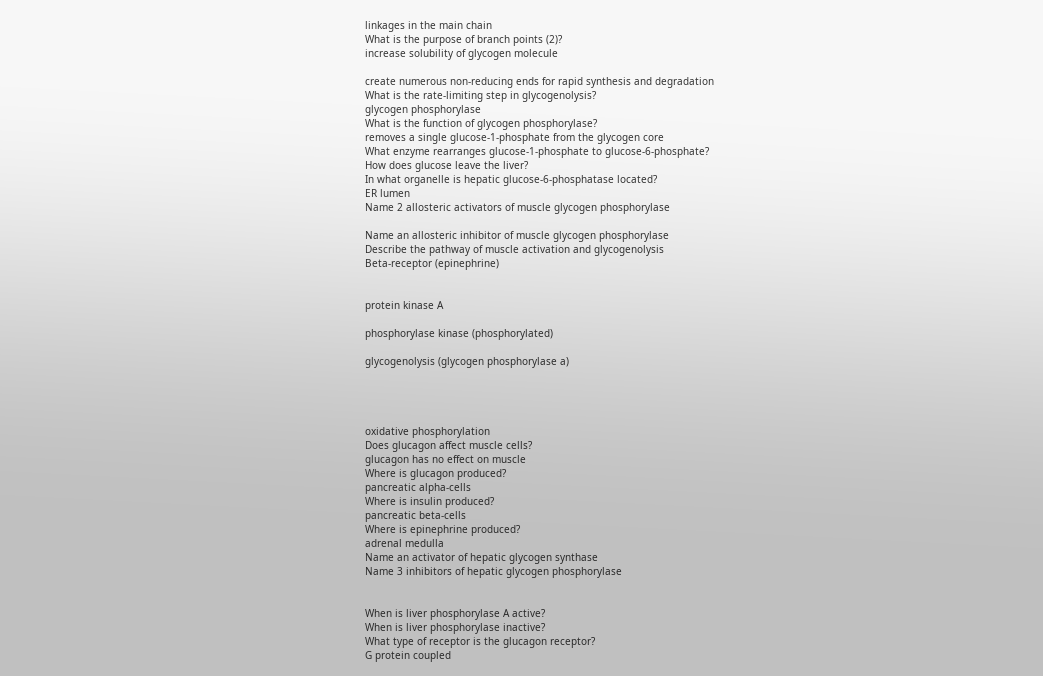linkages in the main chain
What is the purpose of branch points (2)?
increase solubility of glycogen molecule

create numerous non-reducing ends for rapid synthesis and degradation
What is the rate-limiting step in glycogenolysis?
glycogen phosphorylase
What is the function of glycogen phosphorylase?
removes a single glucose-1-phosphate from the glycogen core
What enzyme rearranges glucose-1-phosphate to glucose-6-phosphate?
How does glucose leave the liver?
In what organelle is hepatic glucose-6-phosphatase located?
ER lumen
Name 2 allosteric activators of muscle glycogen phosphorylase

Name an allosteric inhibitor of muscle glycogen phosphorylase
Describe the pathway of muscle activation and glycogenolysis
Beta-receptor (epinephrine)


protein kinase A

phosphorylase kinase (phosphorylated)

glycogenolysis (glycogen phosphorylase a)




oxidative phosphorylation
Does glucagon affect muscle cells?
glucagon has no effect on muscle
Where is glucagon produced?
pancreatic alpha-cells
Where is insulin produced?
pancreatic beta-cells
Where is epinephrine produced?
adrenal medulla
Name an activator of hepatic glycogen synthase
Name 3 inhibitors of hepatic glycogen phosphorylase


When is liver phosphorylase A active?
When is liver phosphorylase inactive?
What type of receptor is the glucagon receptor?
G protein coupled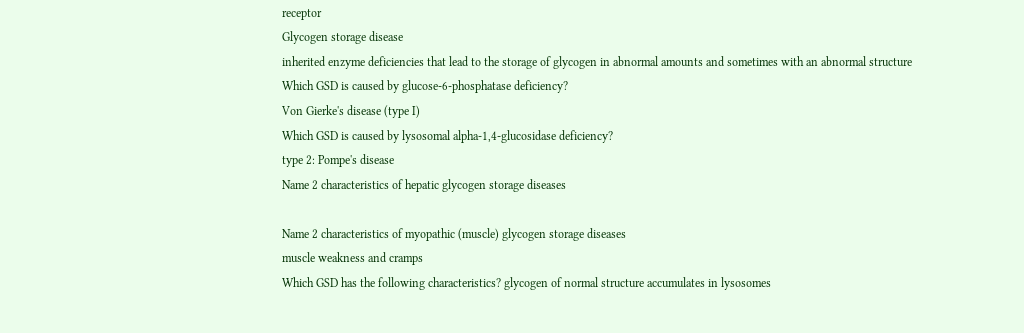receptor
Glycogen storage disease
inherited enzyme deficiencies that lead to the storage of glycogen in abnormal amounts and sometimes with an abnormal structure
Which GSD is caused by glucose-6-phosphatase deficiency?
Von Gierke's disease (type I)
Which GSD is caused by lysosomal alpha-1,4-glucosidase deficiency?
type 2: Pompe's disease
Name 2 characteristics of hepatic glycogen storage diseases

Name 2 characteristics of myopathic (muscle) glycogen storage diseases
muscle weakness and cramps
Which GSD has the following characteristics? glycogen of normal structure accumulates in lysosomes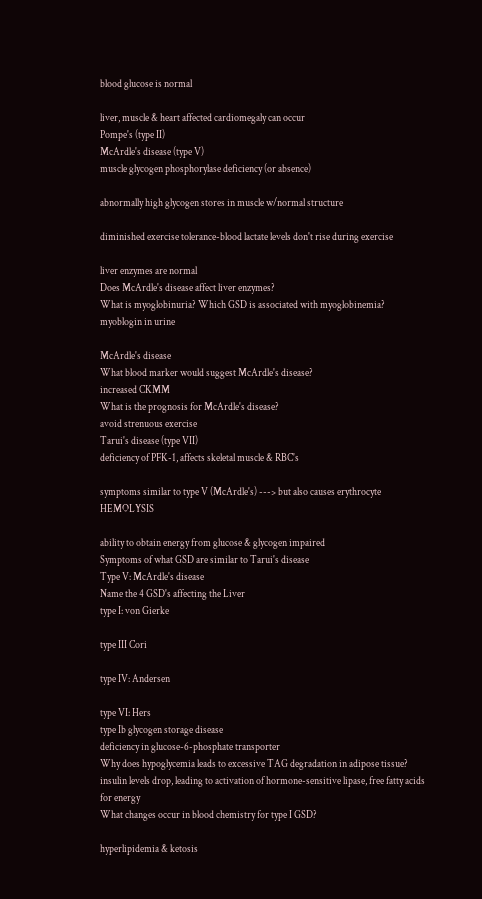blood glucose is normal

liver, muscle & heart affected cardiomegaly can occur
Pompe's (type II)
McArdle's disease (type V)
muscle glycogen phosphorylase deficiency (or absence)

abnormally high glycogen stores in muscle w/normal structure

diminished exercise tolerance-blood lactate levels don't rise during exercise

liver enzymes are normal
Does McArdle's disease affect liver enzymes?
What is myoglobinuria? Which GSD is associated with myoglobinemia?
myoblogin in urine

McArdle's disease
What blood marker would suggest McArdle's disease?
increased CKMM
What is the prognosis for McArdle's disease?
avoid strenuous exercise
Tarui's disease (type VII)
deficiency of PFK-1, affects skeletal muscle & RBC's

symptoms similar to type V (McArdle's) ---> but also causes erythrocyte HEMOLYSIS

ability to obtain energy from glucose & glycogen impaired
Symptoms of what GSD are similar to Tarui's disease
Type V: McArdle's disease
Name the 4 GSD's affecting the Liver
type I: von Gierke

type III Cori

type IV: Andersen

type VI: Hers
type Ib glycogen storage disease
deficiency in glucose-6-phosphate transporter
Why does hypoglycemia leads to excessive TAG degradation in adipose tissue?
insulin levels drop, leading to activation of hormone-sensitive lipase, free fatty acids for energy
What changes occur in blood chemistry for type I GSD?

hyperlipidemia & ketosis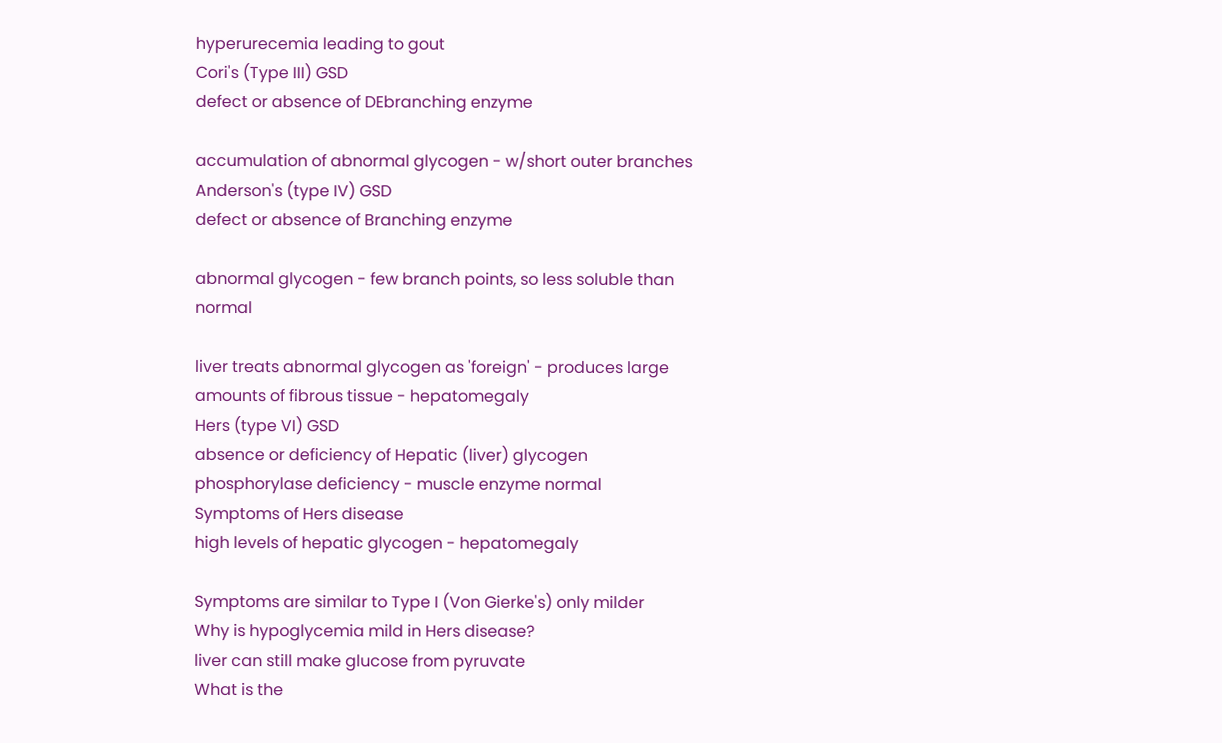hyperurecemia leading to gout
Cori's (Type III) GSD
defect or absence of DEbranching enzyme

accumulation of abnormal glycogen - w/short outer branches
Anderson's (type IV) GSD
defect or absence of Branching enzyme

abnormal glycogen - few branch points, so less soluble than normal

liver treats abnormal glycogen as 'foreign' - produces large amounts of fibrous tissue - hepatomegaly
Hers (type VI) GSD
absence or deficiency of Hepatic (liver) glycogen phosphorylase deficiency - muscle enzyme normal
Symptoms of Hers disease
high levels of hepatic glycogen - hepatomegaly

Symptoms are similar to Type I (Von Gierke's) only milder
Why is hypoglycemia mild in Hers disease?
liver can still make glucose from pyruvate
What is the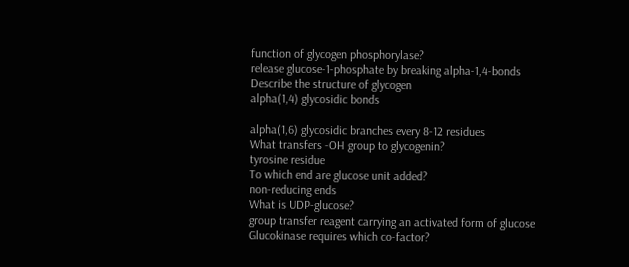function of glycogen phosphorylase?
release glucose-1-phosphate by breaking alpha-1,4-bonds
Describe the structure of glycogen
alpha(1,4) glycosidic bonds

alpha(1,6) glycosidic branches every 8-12 residues
What transfers -OH group to glycogenin?
tyrosine residue
To which end are glucose unit added?
non-reducing ends
What is UDP-glucose?
group transfer reagent carrying an activated form of glucose
Glucokinase requires which co-factor?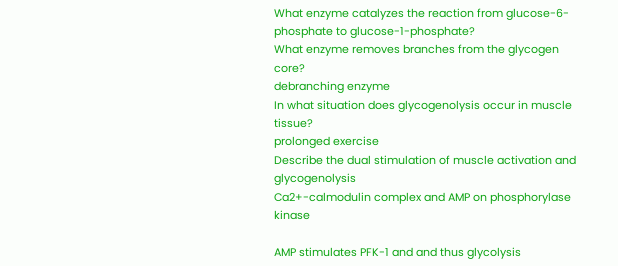What enzyme catalyzes the reaction from glucose-6-phosphate to glucose-1-phosphate?
What enzyme removes branches from the glycogen core?
debranching enzyme
In what situation does glycogenolysis occur in muscle tissue?
prolonged exercise
Describe the dual stimulation of muscle activation and glycogenolysis
Ca2+-calmodulin complex and AMP on phosphorylase kinase

AMP stimulates PFK-1 and and thus glycolysis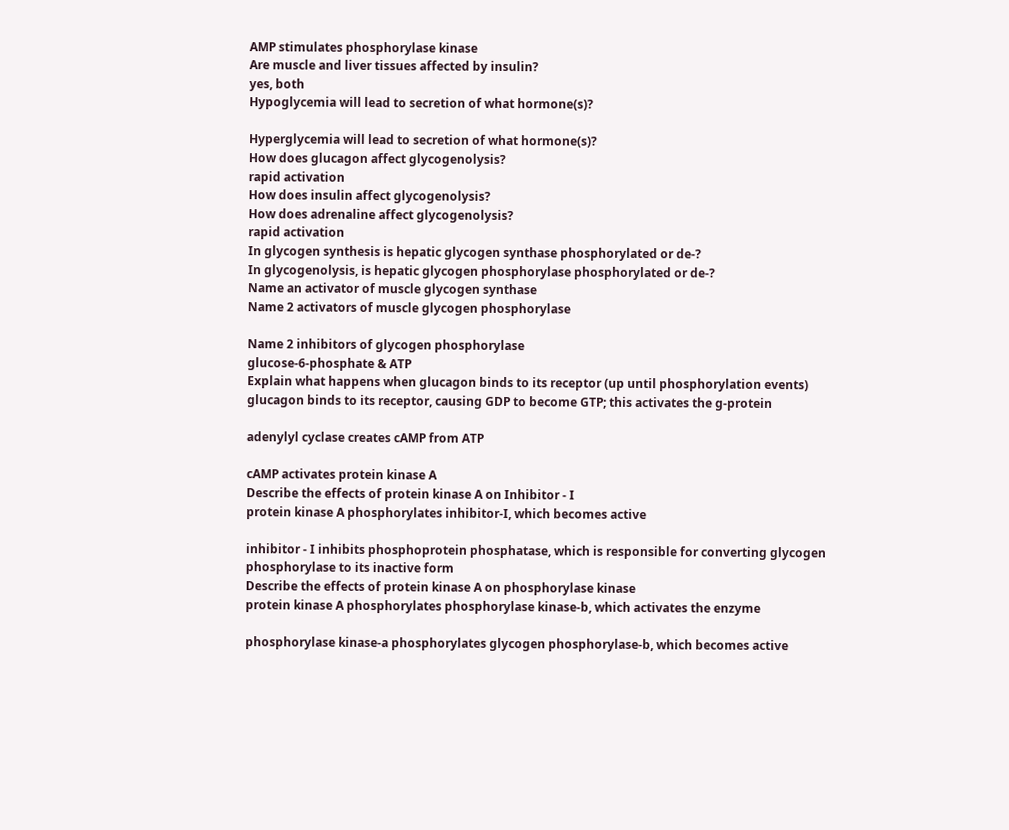AMP stimulates phosphorylase kinase
Are muscle and liver tissues affected by insulin?
yes, both
Hypoglycemia will lead to secretion of what hormone(s)?

Hyperglycemia will lead to secretion of what hormone(s)?
How does glucagon affect glycogenolysis?
rapid activation
How does insulin affect glycogenolysis?
How does adrenaline affect glycogenolysis?
rapid activation
In glycogen synthesis is hepatic glycogen synthase phosphorylated or de-?
In glycogenolysis, is hepatic glycogen phosphorylase phosphorylated or de-?
Name an activator of muscle glycogen synthase
Name 2 activators of muscle glycogen phosphorylase

Name 2 inhibitors of glycogen phosphorylase
glucose-6-phosphate & ATP
Explain what happens when glucagon binds to its receptor (up until phosphorylation events)
glucagon binds to its receptor, causing GDP to become GTP; this activates the g-protein

adenylyl cyclase creates cAMP from ATP

cAMP activates protein kinase A
Describe the effects of protein kinase A on Inhibitor - I
protein kinase A phosphorylates inhibitor-I, which becomes active

inhibitor - I inhibits phosphoprotein phosphatase, which is responsible for converting glycogen phosphorylase to its inactive form
Describe the effects of protein kinase A on phosphorylase kinase
protein kinase A phosphorylates phosphorylase kinase-b, which activates the enzyme

phosphorylase kinase-a phosphorylates glycogen phosphorylase-b, which becomes active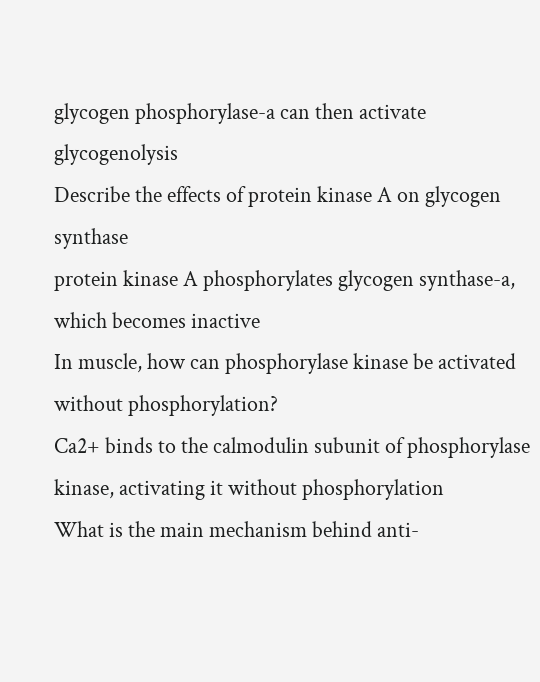glycogen phosphorylase-a can then activate glycogenolysis
Describe the effects of protein kinase A on glycogen synthase
protein kinase A phosphorylates glycogen synthase-a, which becomes inactive
In muscle, how can phosphorylase kinase be activated without phosphorylation?
Ca2+ binds to the calmodulin subunit of phosphorylase kinase, activating it without phosphorylation
What is the main mechanism behind anti-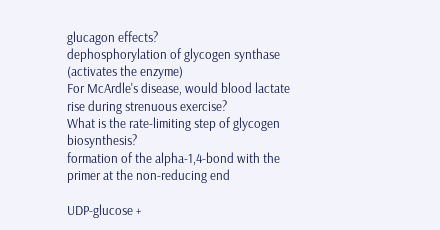glucagon effects?
dephosphorylation of glycogen synthase (activates the enzyme)
For McArdle's disease, would blood lactate rise during strenuous exercise?
What is the rate-limiting step of glycogen biosynthesis?
formation of the alpha-1,4-bond with the primer at the non-reducing end

UDP-glucose +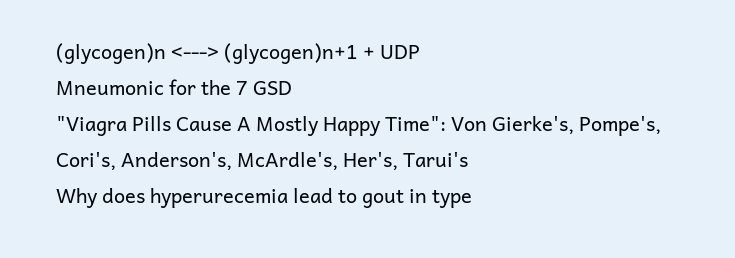(glycogen)n <---> (glycogen)n+1 + UDP
Mneumonic for the 7 GSD
"Viagra Pills Cause A Mostly Happy Time": Von Gierke's, Pompe's,
Cori's, Anderson's, McArdle's, Her's, Tarui's
Why does hyperurecemia lead to gout in type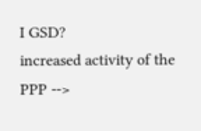I GSD?
increased activity of the PPP -->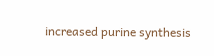increased purine synthesis